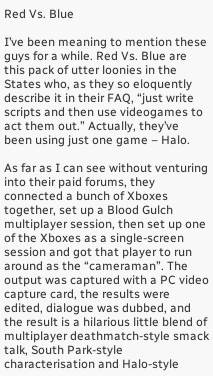Red Vs. Blue

I’ve been meaning to mention these guys for a while. Red Vs. Blue are this pack of utter loonies in the States who, as they so eloquently describe it in their FAQ, “just write scripts and then use videogames to act them out.” Actually, they’ve been using just one game – Halo.

As far as I can see without venturing into their paid forums, they connected a bunch of Xboxes together, set up a Blood Gulch multiplayer session, then set up one of the Xboxes as a single-screen session and got that player to run around as the “cameraman”. The output was captured with a PC video capture card, the results were edited, dialogue was dubbed, and the result is a hilarious little blend of multiplayer deathmatch-style smack talk, South Park-style characterisation and Halo-style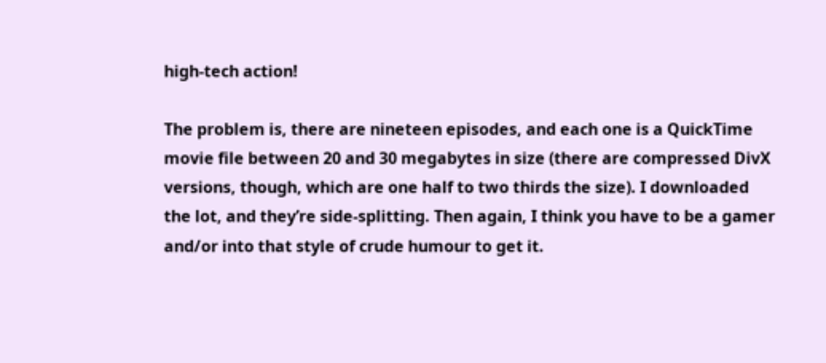high-tech action!

The problem is, there are nineteen episodes, and each one is a QuickTime movie file between 20 and 30 megabytes in size (there are compressed DivX versions, though, which are one half to two thirds the size). I downloaded the lot, and they’re side-splitting. Then again, I think you have to be a gamer and/or into that style of crude humour to get it.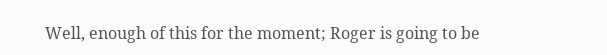Well, enough of this for the moment; Roger is going to be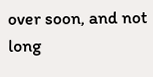over soon, and not long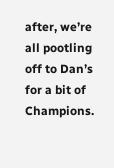after, we’re all pootling off to Dan’s for a bit of Champions.